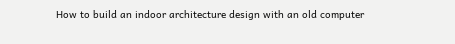How to build an indoor architecture design with an old computer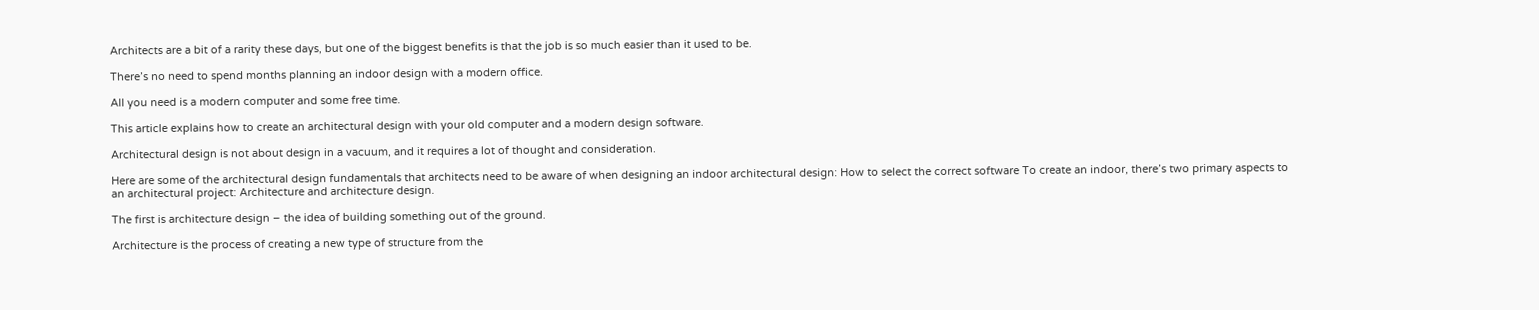Architects are a bit of a rarity these days, but one of the biggest benefits is that the job is so much easier than it used to be.

There’s no need to spend months planning an indoor design with a modern office.

All you need is a modern computer and some free time.

This article explains how to create an architectural design with your old computer and a modern design software.

Architectural design is not about design in a vacuum, and it requires a lot of thought and consideration.

Here are some of the architectural design fundamentals that architects need to be aware of when designing an indoor architectural design: How to select the correct software To create an indoor, there’s two primary aspects to an architectural project: Architecture and architecture design.

The first is architecture design – the idea of building something out of the ground.

Architecture is the process of creating a new type of structure from the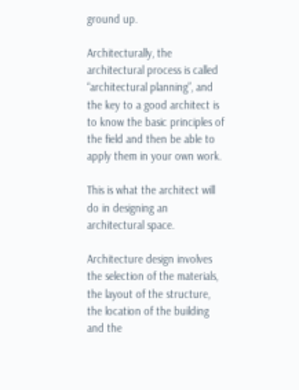ground up.

Architecturally, the architectural process is called “architectural planning”, and the key to a good architect is to know the basic principles of the field and then be able to apply them in your own work.

This is what the architect will do in designing an architectural space.

Architecture design involves the selection of the materials, the layout of the structure, the location of the building and the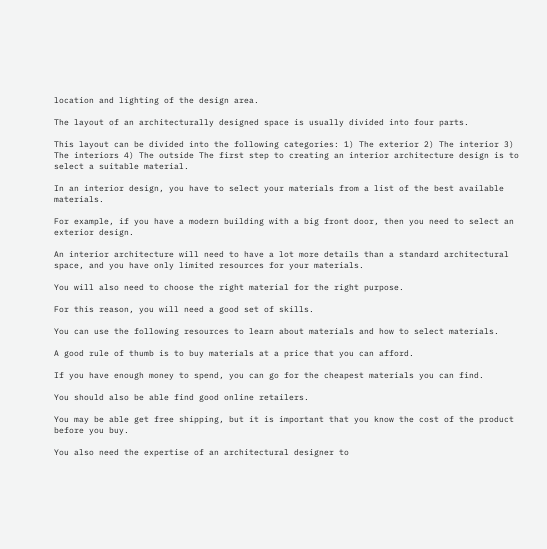location and lighting of the design area.

The layout of an architecturally designed space is usually divided into four parts.

This layout can be divided into the following categories: 1) The exterior 2) The interior 3) The interiors 4) The outside The first step to creating an interior architecture design is to select a suitable material.

In an interior design, you have to select your materials from a list of the best available materials.

For example, if you have a modern building with a big front door, then you need to select an exterior design.

An interior architecture will need to have a lot more details than a standard architectural space, and you have only limited resources for your materials.

You will also need to choose the right material for the right purpose.

For this reason, you will need a good set of skills.

You can use the following resources to learn about materials and how to select materials.

A good rule of thumb is to buy materials at a price that you can afford.

If you have enough money to spend, you can go for the cheapest materials you can find.

You should also be able find good online retailers.

You may be able get free shipping, but it is important that you know the cost of the product before you buy.

You also need the expertise of an architectural designer to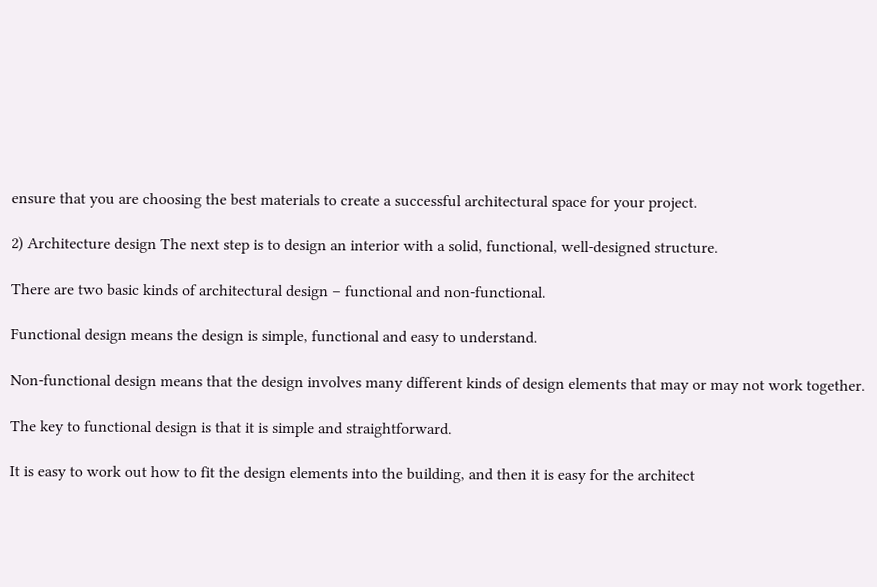ensure that you are choosing the best materials to create a successful architectural space for your project.

2) Architecture design The next step is to design an interior with a solid, functional, well-designed structure.

There are two basic kinds of architectural design – functional and non-functional.

Functional design means the design is simple, functional and easy to understand.

Non-functional design means that the design involves many different kinds of design elements that may or may not work together.

The key to functional design is that it is simple and straightforward.

It is easy to work out how to fit the design elements into the building, and then it is easy for the architect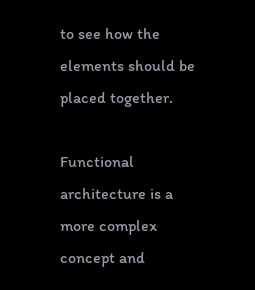to see how the elements should be placed together.

Functional architecture is a more complex concept and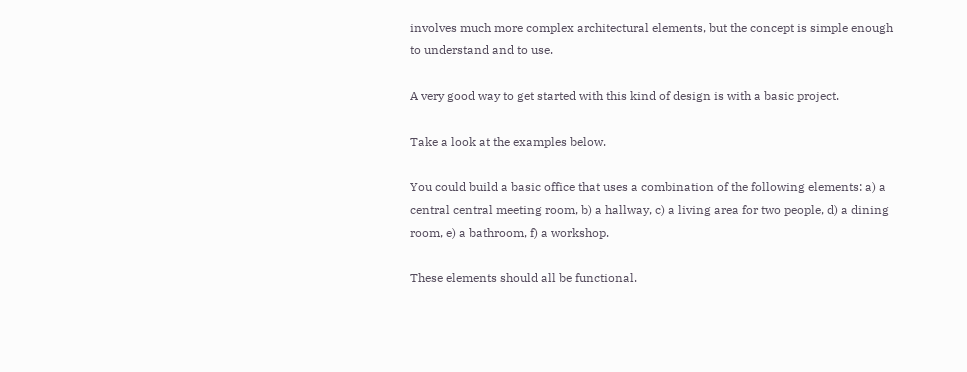involves much more complex architectural elements, but the concept is simple enough to understand and to use.

A very good way to get started with this kind of design is with a basic project.

Take a look at the examples below.

You could build a basic office that uses a combination of the following elements: a) a central central meeting room, b) a hallway, c) a living area for two people, d) a dining room, e) a bathroom, f) a workshop.

These elements should all be functional.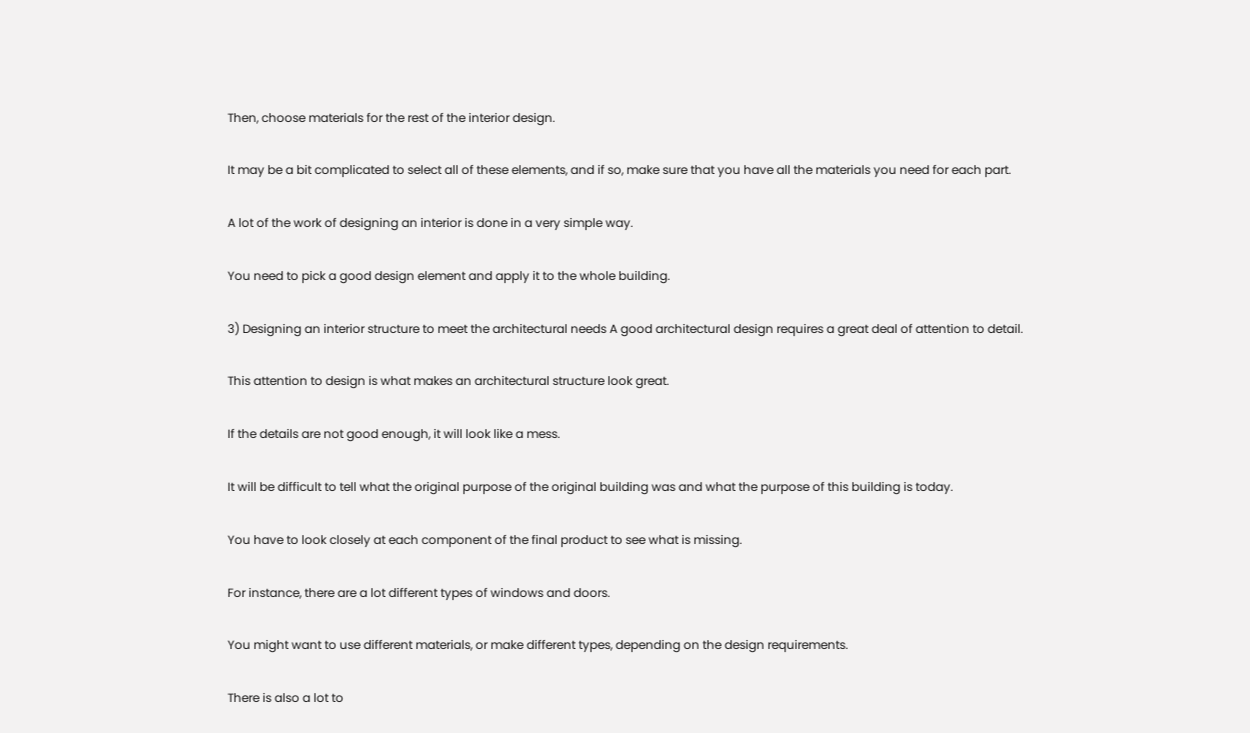Then, choose materials for the rest of the interior design.

It may be a bit complicated to select all of these elements, and if so, make sure that you have all the materials you need for each part.

A lot of the work of designing an interior is done in a very simple way.

You need to pick a good design element and apply it to the whole building.

3) Designing an interior structure to meet the architectural needs A good architectural design requires a great deal of attention to detail.

This attention to design is what makes an architectural structure look great.

If the details are not good enough, it will look like a mess.

It will be difficult to tell what the original purpose of the original building was and what the purpose of this building is today.

You have to look closely at each component of the final product to see what is missing.

For instance, there are a lot different types of windows and doors.

You might want to use different materials, or make different types, depending on the design requirements.

There is also a lot to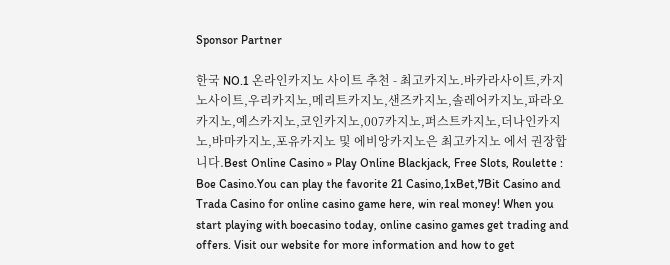Sponsor Partner

한국 NO.1 온라인카지노 사이트 추천 - 최고카지노.바카라사이트,카지노사이트,우리카지노,메리트카지노,샌즈카지노,솔레어카지노,파라오카지노,예스카지노,코인카지노,007카지노,퍼스트카지노,더나인카지노,바마카지노,포유카지노 및 에비앙카지노은 최고카지노 에서 권장합니다.Best Online Casino » Play Online Blackjack, Free Slots, Roulette : Boe Casino.You can play the favorite 21 Casino,1xBet,7Bit Casino and Trada Casino for online casino game here, win real money! When you start playing with boecasino today, online casino games get trading and offers. Visit our website for more information and how to get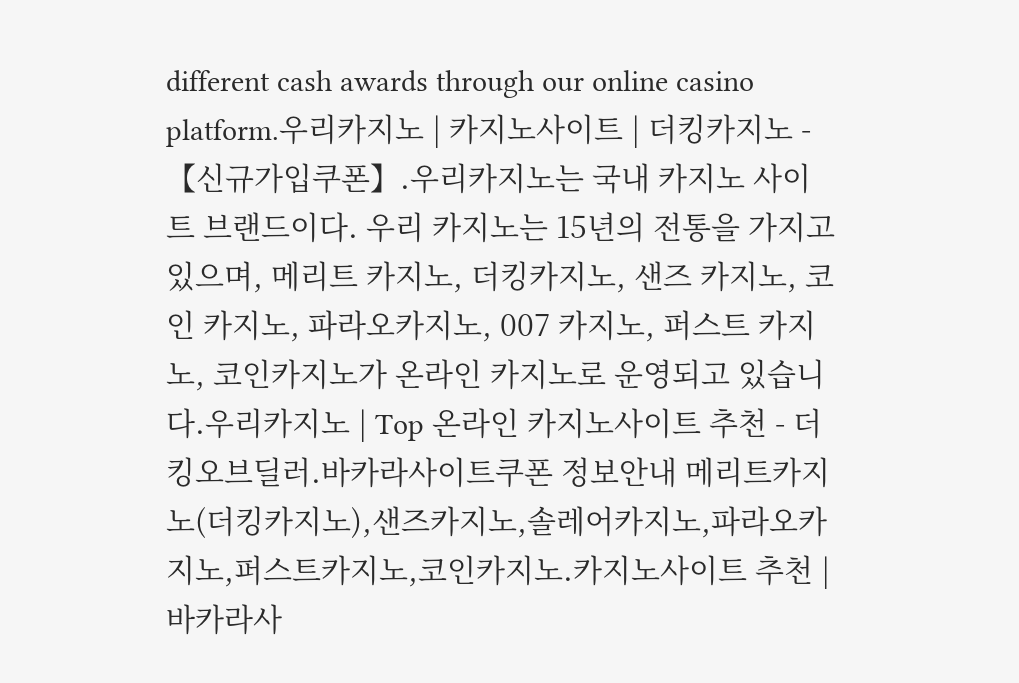different cash awards through our online casino platform.우리카지노 | 카지노사이트 | 더킹카지노 - 【신규가입쿠폰】.우리카지노는 국내 카지노 사이트 브랜드이다. 우리 카지노는 15년의 전통을 가지고 있으며, 메리트 카지노, 더킹카지노, 샌즈 카지노, 코인 카지노, 파라오카지노, 007 카지노, 퍼스트 카지노, 코인카지노가 온라인 카지노로 운영되고 있습니다.우리카지노 | Top 온라인 카지노사이트 추천 - 더킹오브딜러.바카라사이트쿠폰 정보안내 메리트카지노(더킹카지노),샌즈카지노,솔레어카지노,파라오카지노,퍼스트카지노,코인카지노.카지노사이트 추천 | 바카라사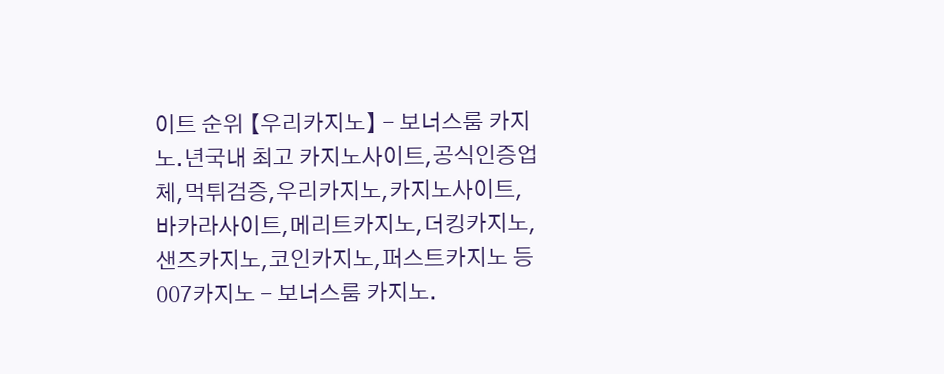이트 순위 【우리카지노】 - 보너스룸 카지노.년국내 최고 카지노사이트,공식인증업체,먹튀검증,우리카지노,카지노사이트,바카라사이트,메리트카지노,더킹카지노,샌즈카지노,코인카지노,퍼스트카지노 등 007카지노 - 보너스룸 카지노.